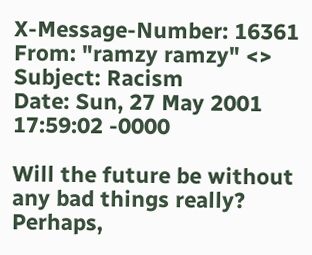X-Message-Number: 16361
From: "ramzy ramzy" <>
Subject: Racism
Date: Sun, 27 May 2001 17:59:02 -0000

Will the future be without any bad things really?
Perhaps,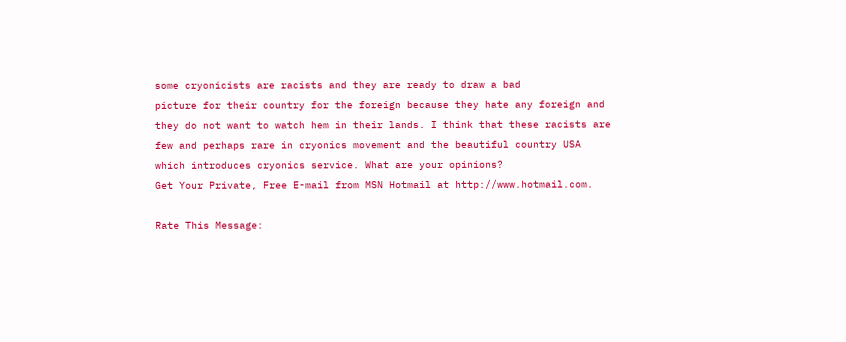some cryonicists are racists and they are ready to draw a bad
picture for their country for the foreign because they hate any foreign and
they do not want to watch hem in their lands. I think that these racists are
few and perhaps rare in cryonics movement and the beautiful country USA
which introduces cryonics service. What are your opinions?
Get Your Private, Free E-mail from MSN Hotmail at http://www.hotmail.com.

Rate This Message: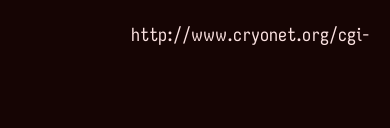http://www.cryonet.org/cgi-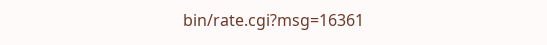bin/rate.cgi?msg=16361